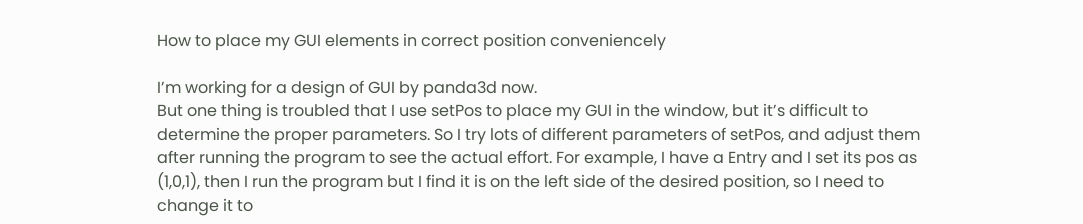How to place my GUI elements in correct position conveniencely

I’m working for a design of GUI by panda3d now.
But one thing is troubled that I use setPos to place my GUI in the window, but it’s difficult to determine the proper parameters. So I try lots of different parameters of setPos, and adjust them after running the program to see the actual effort. For example, I have a Entry and I set its pos as (1,0,1), then I run the program but I find it is on the left side of the desired position, so I need to change it to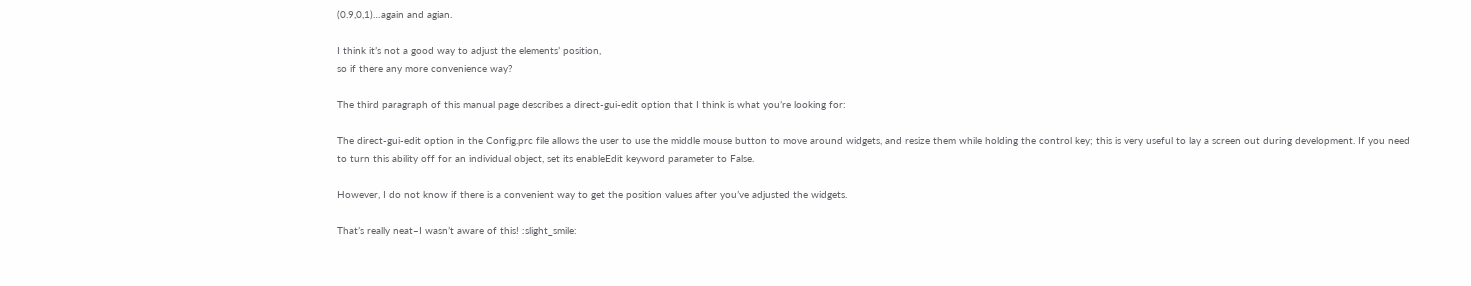(0.9,0,1)…again and agian.

I think it’s not a good way to adjust the elements’ position,
so if there any more convenience way?

The third paragraph of this manual page describes a direct-gui-edit option that I think is what you’re looking for:

The direct-gui-edit option in the Config.prc file allows the user to use the middle mouse button to move around widgets, and resize them while holding the control key; this is very useful to lay a screen out during development. If you need to turn this ability off for an individual object, set its enableEdit keyword parameter to False.

However, I do not know if there is a convenient way to get the position values after you’ve adjusted the widgets.

That’s really neat–I wasn’t aware of this! :slight_smile: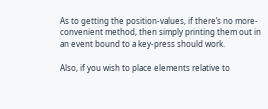As to getting the position-values, if there’s no more-convenient method, then simply printing them out in an event bound to a key-press should work.

Also, if you wish to place elements relative to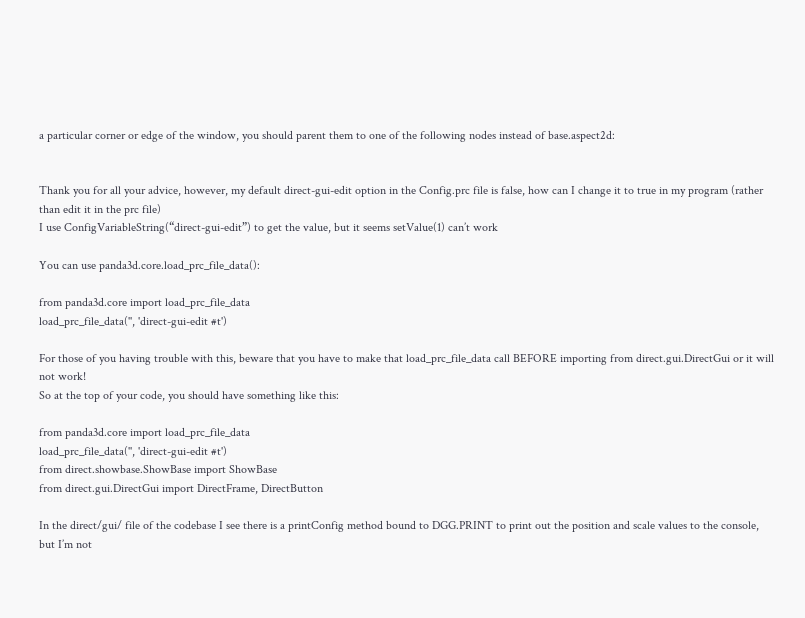a particular corner or edge of the window, you should parent them to one of the following nodes instead of base.aspect2d:


Thank you for all your advice, however, my default direct-gui-edit option in the Config.prc file is false, how can I change it to true in my program (rather than edit it in the prc file)
I use ConfigVariableString(“direct-gui-edit”) to get the value, but it seems setValue(1) can’t work

You can use panda3d.core.load_prc_file_data():

from panda3d.core import load_prc_file_data
load_prc_file_data('', 'direct-gui-edit #t')

For those of you having trouble with this, beware that you have to make that load_prc_file_data call BEFORE importing from direct.gui.DirectGui or it will not work!
So at the top of your code, you should have something like this:

from panda3d.core import load_prc_file_data
load_prc_file_data('', 'direct-gui-edit #t')
from direct.showbase.ShowBase import ShowBase
from direct.gui.DirectGui import DirectFrame, DirectButton

In the direct/gui/ file of the codebase I see there is a printConfig method bound to DGG.PRINT to print out the position and scale values to the console, but I’m not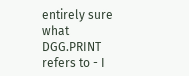entirely sure what DGG.PRINT refers to - I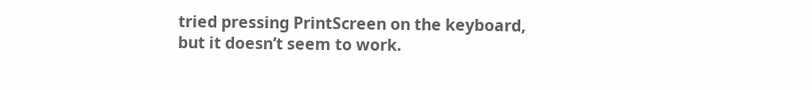tried pressing PrintScreen on the keyboard, but it doesn’t seem to work.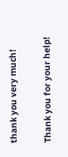thank you very much!

Thank you for your help!